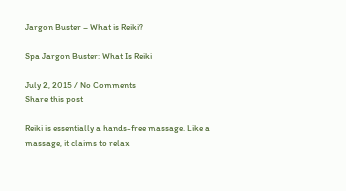Jargon Buster – What is Reiki?

Spa Jargon Buster: What Is Reiki

July 2, 2015 / No Comments
Share this post

Reiki is essentially a hands-free massage. Like a massage, it claims to relax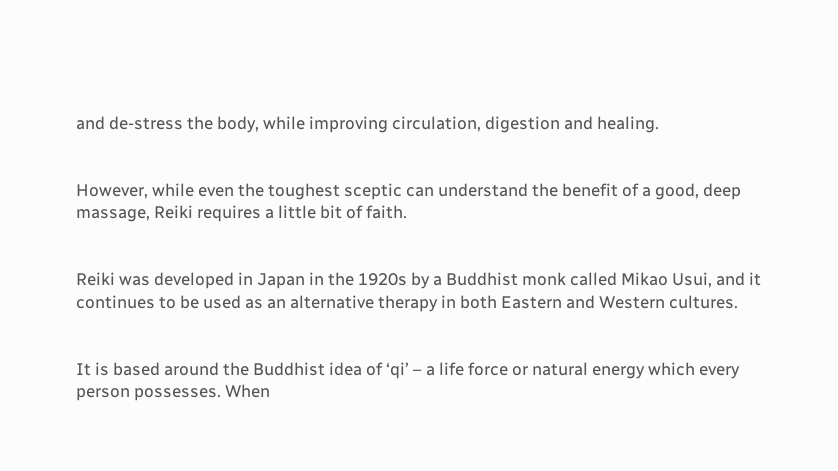and de-stress the body, while improving circulation, digestion and healing.


However, while even the toughest sceptic can understand the benefit of a good, deep massage, Reiki requires a little bit of faith.


Reiki was developed in Japan in the 1920s by a Buddhist monk called Mikao Usui, and it continues to be used as an alternative therapy in both Eastern and Western cultures.


It is based around the Buddhist idea of ‘qi’ – a life force or natural energy which every person possesses. When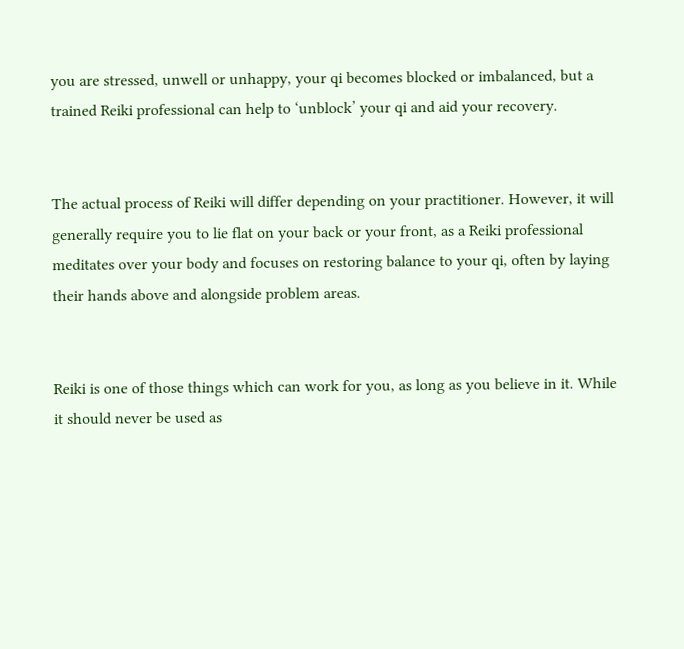you are stressed, unwell or unhappy, your qi becomes blocked or imbalanced, but a trained Reiki professional can help to ‘unblock’ your qi and aid your recovery.


The actual process of Reiki will differ depending on your practitioner. However, it will generally require you to lie flat on your back or your front, as a Reiki professional meditates over your body and focuses on restoring balance to your qi, often by laying their hands above and alongside problem areas.


Reiki is one of those things which can work for you, as long as you believe in it. While it should never be used as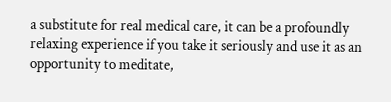a substitute for real medical care, it can be a profoundly relaxing experience if you take it seriously and use it as an opportunity to meditate,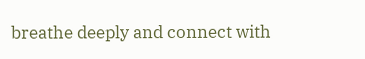breathe deeply and connect with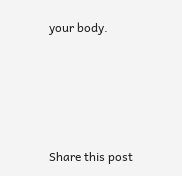your body.




Share this post